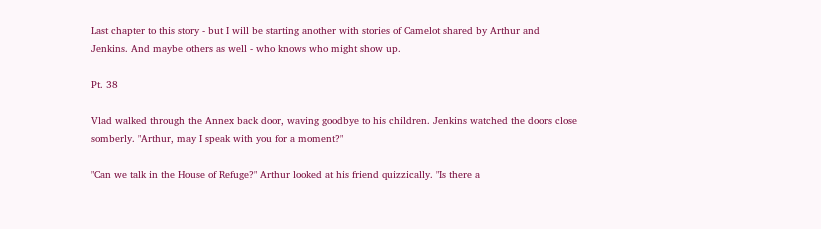Last chapter to this story - but I will be starting another with stories of Camelot shared by Arthur and Jenkins. And maybe others as well - who knows who might show up.

Pt. 38

Vlad walked through the Annex back door, waving goodbye to his children. Jenkins watched the doors close somberly. "Arthur, may I speak with you for a moment?"

"Can we talk in the House of Refuge?" Arthur looked at his friend quizzically. "Is there a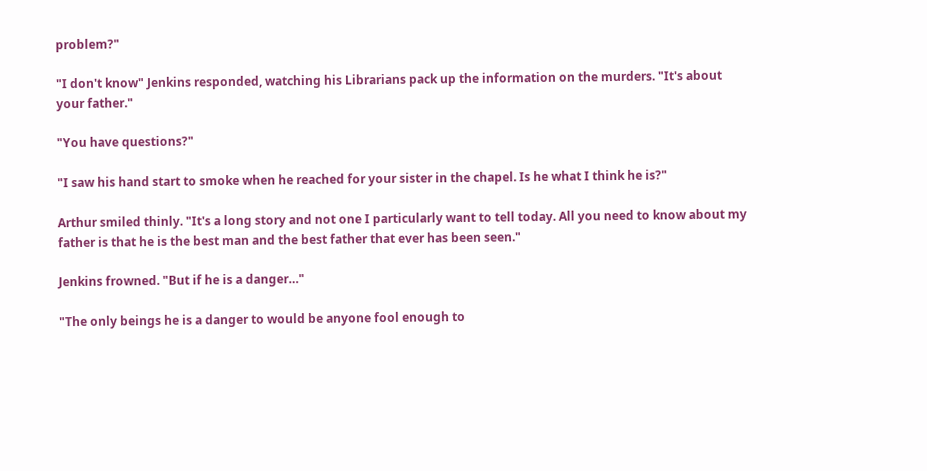problem?"

"I don't know" Jenkins responded, watching his Librarians pack up the information on the murders. "It's about your father."

"You have questions?"

"I saw his hand start to smoke when he reached for your sister in the chapel. Is he what I think he is?"

Arthur smiled thinly. "It's a long story and not one I particularly want to tell today. All you need to know about my father is that he is the best man and the best father that ever has been seen."

Jenkins frowned. "But if he is a danger…"

"The only beings he is a danger to would be anyone fool enough to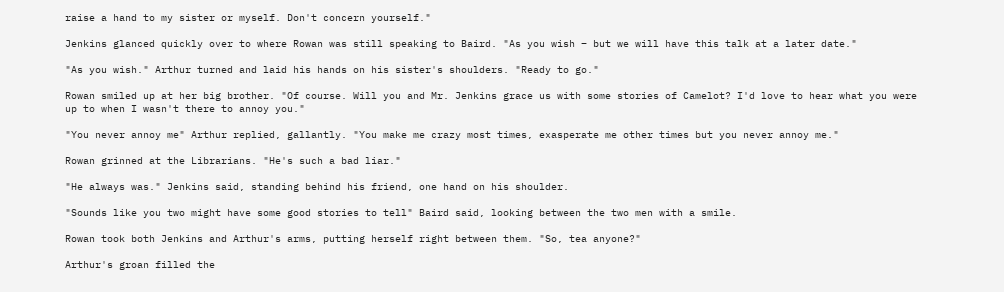raise a hand to my sister or myself. Don't concern yourself."

Jenkins glanced quickly over to where Rowan was still speaking to Baird. "As you wish – but we will have this talk at a later date."

"As you wish." Arthur turned and laid his hands on his sister's shoulders. "Ready to go."

Rowan smiled up at her big brother. "Of course. Will you and Mr. Jenkins grace us with some stories of Camelot? I'd love to hear what you were up to when I wasn't there to annoy you."

"You never annoy me" Arthur replied, gallantly. "You make me crazy most times, exasperate me other times but you never annoy me."

Rowan grinned at the Librarians. "He's such a bad liar."

"He always was." Jenkins said, standing behind his friend, one hand on his shoulder.

"Sounds like you two might have some good stories to tell" Baird said, looking between the two men with a smile.

Rowan took both Jenkins and Arthur's arms, putting herself right between them. "So, tea anyone?"

Arthur's groan filled the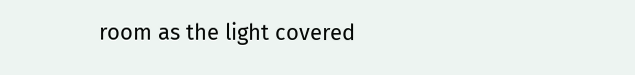room as the light covered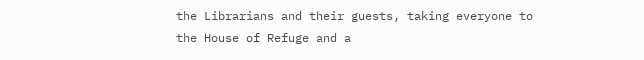the Librarians and their guests, taking everyone to the House of Refuge and a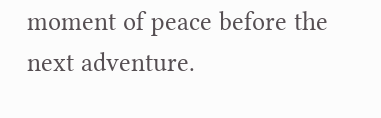moment of peace before the next adventure.